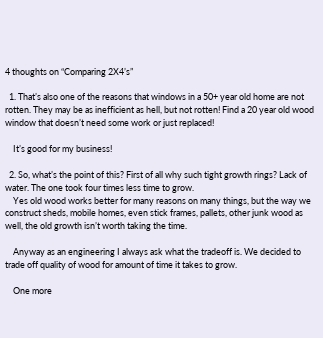4 thoughts on “Comparing 2X4’s”

  1. That’s also one of the reasons that windows in a 50+ year old home are not rotten. They may be as inefficient as hell, but not rotten! Find a 20 year old wood window that doesn’t need some work or just replaced!

    It’s good for my business!

  2. So, what’s the point of this? First of all why such tight growth rings? Lack of water. The one took four times less time to grow.
    Yes old wood works better for many reasons on many things, but the way we construct sheds, mobile homes, even stick frames, pallets, other junk wood as well, the old growth isn’t worth taking the time.

    Anyway as an engineering I always ask what the tradeoff is. We decided to trade off quality of wood for amount of time it takes to grow.

    One more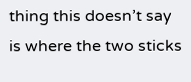thing this doesn’t say is where the two sticks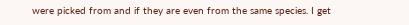were picked from and if they are even from the same species. I get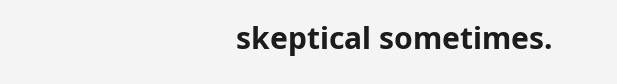skeptical sometimes.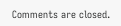Comments are closed.